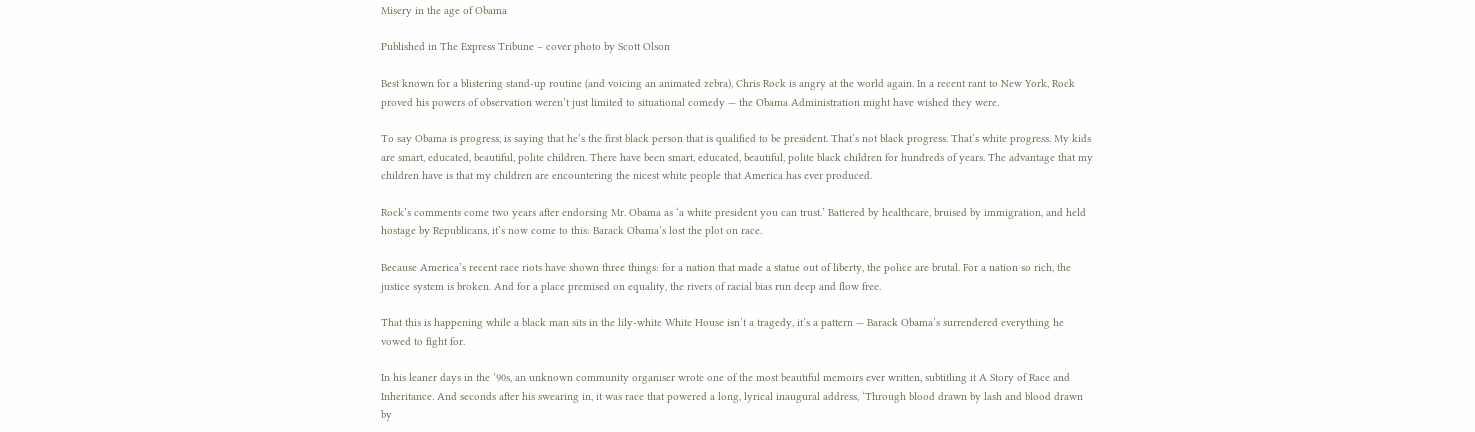Misery in the age of Obama

Published in The Express Tribune – cover photo by Scott Olson

Best known for a blistering stand-up routine (and voicing an animated zebra), Chris Rock is angry at the world again. In a recent rant to New York, Rock proved his powers of observation weren’t just limited to situational comedy — the Obama Administration might have wished they were.

To say Obama is progress, is saying that he’s the first black person that is qualified to be president. That’s not black progress. That’s white progress. My kids are smart, educated, beautiful, polite children. There have been smart, educated, beautiful, polite black children for hundreds of years. The advantage that my children have is that my children are encountering the nicest white people that America has ever produced.

Rock’s comments come two years after endorsing Mr. Obama as ‘a white president you can trust.’ Battered by healthcare, bruised by immigration, and held hostage by Republicans, it’s now come to this: Barack Obama’s lost the plot on race.

Because America’s recent race riots have shown three things: for a nation that made a statue out of liberty, the police are brutal. For a nation so rich, the justice system is broken. And for a place premised on equality, the rivers of racial bias run deep and flow free.

That this is happening while a black man sits in the lily-white White House isn’t a tragedy, it’s a pattern — Barack Obama’s surrendered everything he vowed to fight for.

In his leaner days in the ’90s, an unknown community organiser wrote one of the most beautiful memoirs ever written, subtitling it A Story of Race and Inheritance. And seconds after his swearing in, it was race that powered a long, lyrical inaugural address, ‘Through blood drawn by lash and blood drawn by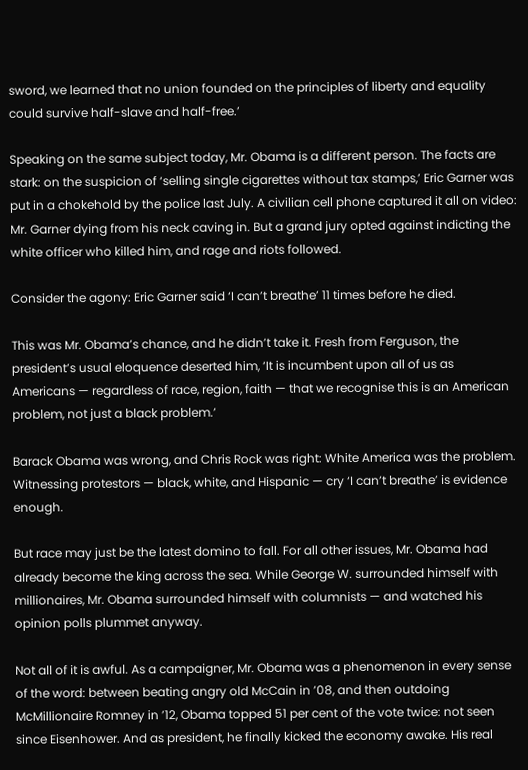sword, we learned that no union founded on the principles of liberty and equality could survive half-slave and half-free.’

Speaking on the same subject today, Mr. Obama is a different person. The facts are stark: on the suspicion of ‘selling single cigarettes without tax stamps,’ Eric Garner was put in a chokehold by the police last July. A civilian cell phone captured it all on video: Mr. Garner dying from his neck caving in. But a grand jury opted against indicting the white officer who killed him, and rage and riots followed.

Consider the agony: Eric Garner said ‘I can’t breathe’ 11 times before he died.

This was Mr. Obama’s chance, and he didn’t take it. Fresh from Ferguson, the president’s usual eloquence deserted him, ‘It is incumbent upon all of us as Americans — regardless of race, region, faith — that we recognise this is an American problem, not just a black problem.’

Barack Obama was wrong, and Chris Rock was right: White America was the problem. Witnessing protestors — black, white, and Hispanic — cry ‘I can’t breathe’ is evidence enough.

But race may just be the latest domino to fall. For all other issues, Mr. Obama had already become the king across the sea. While George W. surrounded himself with millionaires, Mr. Obama surrounded himself with columnists — and watched his opinion polls plummet anyway.

Not all of it is awful. As a campaigner, Mr. Obama was a phenomenon in every sense of the word: between beating angry old McCain in ’08, and then outdoing McMillionaire Romney in ’12, Obama topped 51 per cent of the vote twice: not seen since Eisenhower. And as president, he finally kicked the economy awake. His real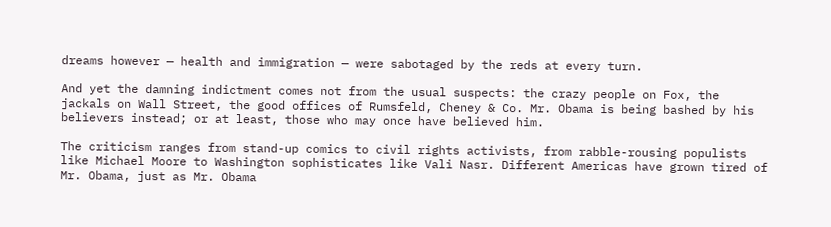dreams however — health and immigration — were sabotaged by the reds at every turn.

And yet the damning indictment comes not from the usual suspects: the crazy people on Fox, the jackals on Wall Street, the good offices of Rumsfeld, Cheney & Co. Mr. Obama is being bashed by his believers instead; or at least, those who may once have believed him.

The criticism ranges from stand-up comics to civil rights activists, from rabble-rousing populists like Michael Moore to Washington sophisticates like Vali Nasr. Different Americas have grown tired of Mr. Obama, just as Mr. Obama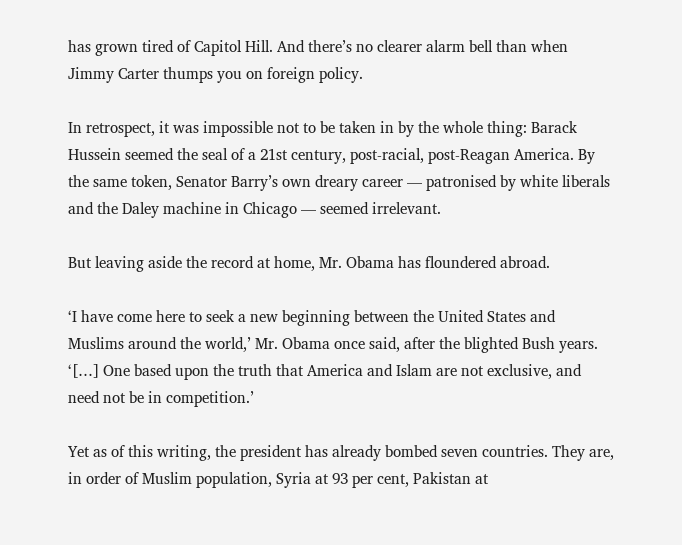has grown tired of Capitol Hill. And there’s no clearer alarm bell than when Jimmy Carter thumps you on foreign policy.

In retrospect, it was impossible not to be taken in by the whole thing: Barack Hussein seemed the seal of a 21st century, post-racial, post-Reagan America. By the same token, Senator Barry’s own dreary career — patronised by white liberals and the Daley machine in Chicago — seemed irrelevant.

But leaving aside the record at home, Mr. Obama has floundered abroad.

‘I have come here to seek a new beginning between the United States and Muslims around the world,’ Mr. Obama once said, after the blighted Bush years. ‘[…] One based upon the truth that America and Islam are not exclusive, and need not be in competition.’

Yet as of this writing, the president has already bombed seven countries. They are, in order of Muslim population, Syria at 93 per cent, Pakistan at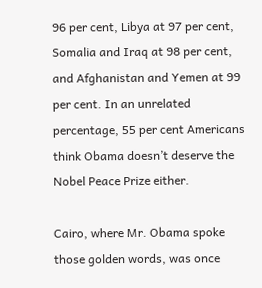96 per cent, Libya at 97 per cent, Somalia and Iraq at 98 per cent, and Afghanistan and Yemen at 99 per cent. In an unrelated percentage, 55 per cent Americans think Obama doesn’t deserve the Nobel Peace Prize either.

Cairo, where Mr. Obama spoke those golden words, was once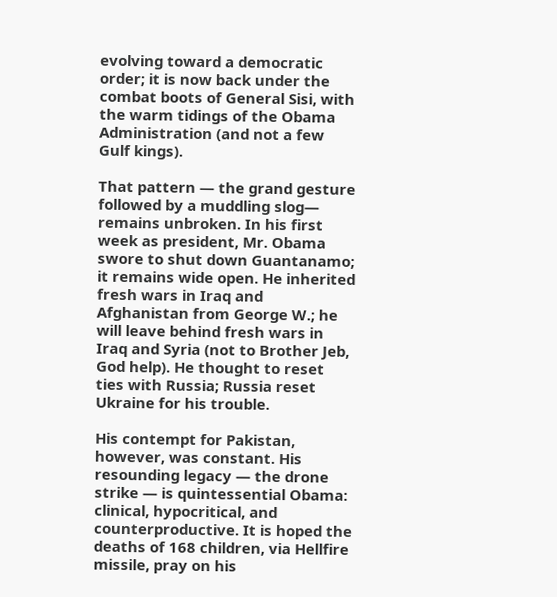evolving toward a democratic order; it is now back under the combat boots of General Sisi, with the warm tidings of the Obama Administration (and not a few Gulf kings).

That pattern — the grand gesture followed by a muddling slog— remains unbroken. In his first week as president, Mr. Obama swore to shut down Guantanamo; it remains wide open. He inherited fresh wars in Iraq and Afghanistan from George W.; he will leave behind fresh wars in Iraq and Syria (not to Brother Jeb, God help). He thought to reset ties with Russia; Russia reset Ukraine for his trouble.

His contempt for Pakistan, however, was constant. His resounding legacy — the drone strike — is quintessential Obama: clinical, hypocritical, and counterproductive. It is hoped the deaths of 168 children, via Hellfire missile, pray on his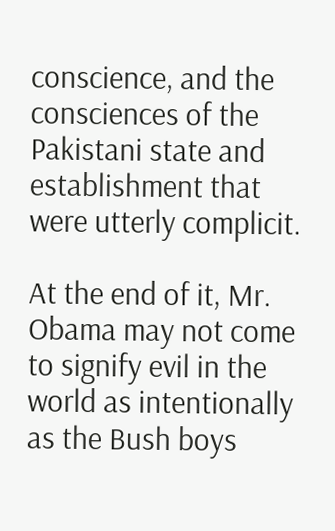conscience, and the consciences of the Pakistani state and establishment that were utterly complicit.

At the end of it, Mr. Obama may not come to signify evil in the world as intentionally as the Bush boys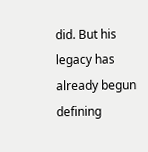did. But his legacy has already begun defining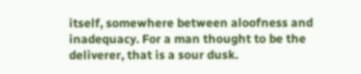itself, somewhere between aloofness and inadequacy. For a man thought to be the deliverer, that is a sour dusk.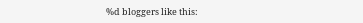%d bloggers like this: